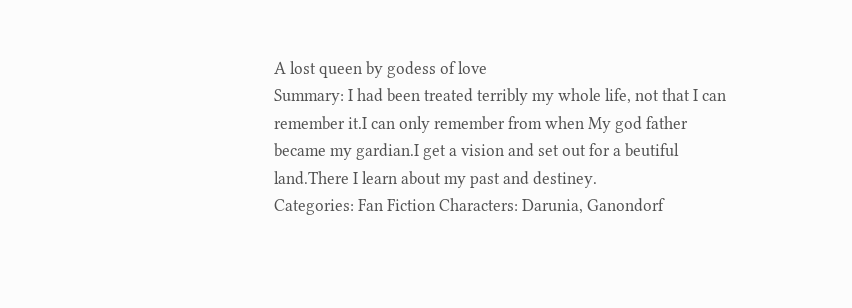A lost queen by godess of love
Summary: I had been treated terribly my whole life, not that I can remember it.I can only remember from when My god father became my gardian.I get a vision and set out for a beutiful land.There I learn about my past and destiney.
Categories: Fan Fiction Characters: Darunia, Ganondorf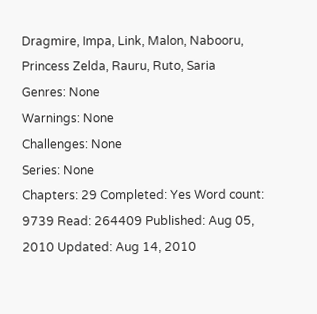Dragmire, Impa, Link, Malon, Nabooru, Princess Zelda, Rauru, Ruto, Saria
Genres: None
Warnings: None
Challenges: None
Series: None
Chapters: 29 Completed: Yes Word count: 9739 Read: 264409 Published: Aug 05, 2010 Updated: Aug 14, 2010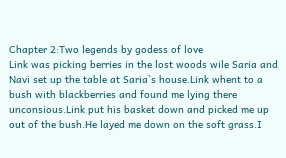Chapter 2:Two legends by godess of love
Link was picking berries in the lost woods wile Saria and Navi set up the table at Saria`s house.Link whent to a bush with blackberries and found me lying there unconsious.Link put his basket down and picked me up out of the bush.He layed me down on the soft grass.I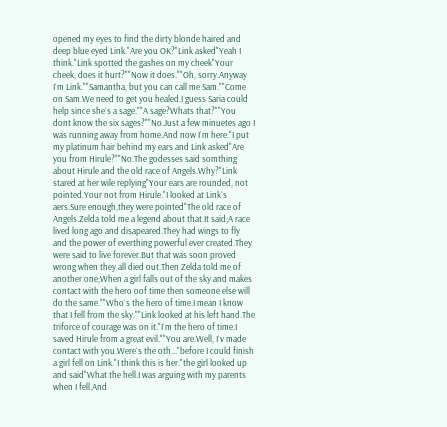opened my eyes to find the dirty blonde haired and deep blue eyed Link."Are you OK?"Link asked"Yeah I think."Link spotted the gashes on my cheek"Your cheek, does it hurt?""Now it does.""Oh, sorry.Anyway I`m Link.""Samantha, but you can call me Sam.""Come on Sam.We need to get you healed.I guess Saria could help since she`s a sage.""A sage?Whats that?""You dont know the six sages?""No.Just a few minuetes ago I was running away from home.And now I`m here."I put my platinum hair behind my ears and Link asked"Are you from Hirule?""No.The godesses said somthing about Hirule and the old race of Angels.Why?"Link stared at her wile replying"Your ears are rounded, not pointed.Your not from Hirule."I looked at Link`s aers.Sure enough,they were pointed"The old race of Angels.Zelda told me a legend about that.It said;A race lived long ago and disapeared.They had wings to fly and the power of everthing powerful ever created.They were said to live forever.But that was soon proved wrong when they all died out.Then Zelda told me of another one;When a girl falls out of the sky and makes contact with the hero oof time then someone else will do the same.""Who`s the hero of time.I mean I know that I fell from the sky.""Link looked at his left hand.The triforce of courage was on it."I`m the hero of time.I saved Hirule from a great evil.""You are.Well, I`v made contact with you.Were`s the oth..."before I could finish a girl fell on Link."I think this is her."the girl looked up and said"What the hell.I was arguing with my parents when I fell.And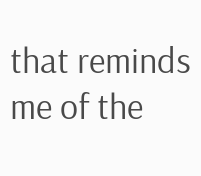that reminds me of the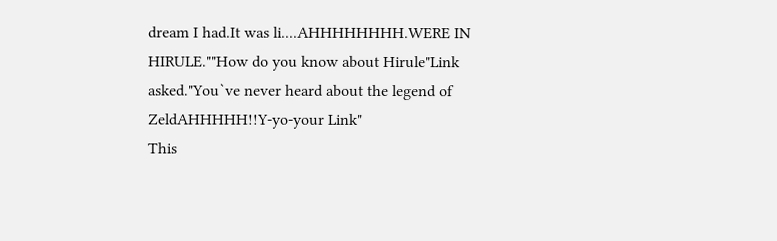dream I had.It was li....AHHHHHHHH.WERE IN HIRULE.""How do you know about Hirule"Link asked."You`ve never heard about the legend of ZeldAHHHHH!!Y-yo-your Link"
This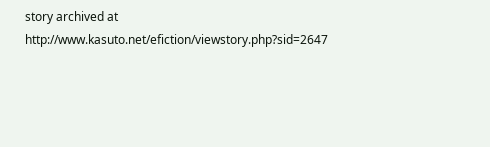story archived at http://www.kasuto.net/efiction/viewstory.php?sid=2647